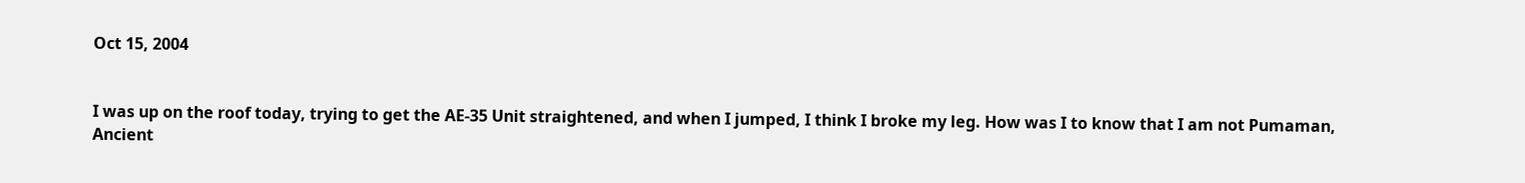Oct 15, 2004


I was up on the roof today, trying to get the AE-35 Unit straightened, and when I jumped, I think I broke my leg. How was I to know that I am not Pumaman, Ancient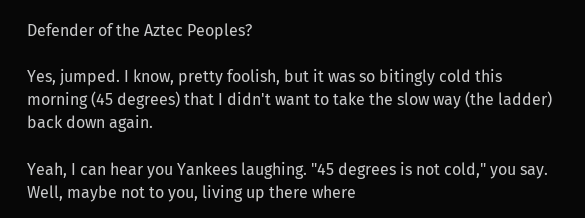Defender of the Aztec Peoples?

Yes, jumped. I know, pretty foolish, but it was so bitingly cold this morning (45 degrees) that I didn't want to take the slow way (the ladder) back down again.

Yeah, I can hear you Yankees laughing. "45 degrees is not cold," you say. Well, maybe not to you, living up there where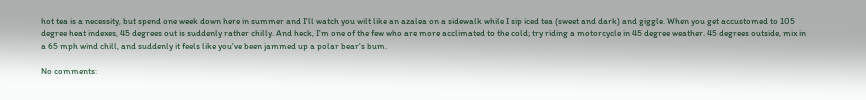hot tea is a necessity, but spend one week down here in summer and I'll watch you wilt like an azalea on a sidewalk while I sip iced tea (sweet and dark) and giggle. When you get accustomed to 105 degree heat indexes, 45 degrees out is suddenly rather chilly. And heck, I'm one of the few who are more acclimated to the cold; try riding a motorcycle in 45 degree weather. 45 degrees outside, mix in a 65 mph wind chill, and suddenly it feels like you've been jammed up a polar bear's bum.

No comments: